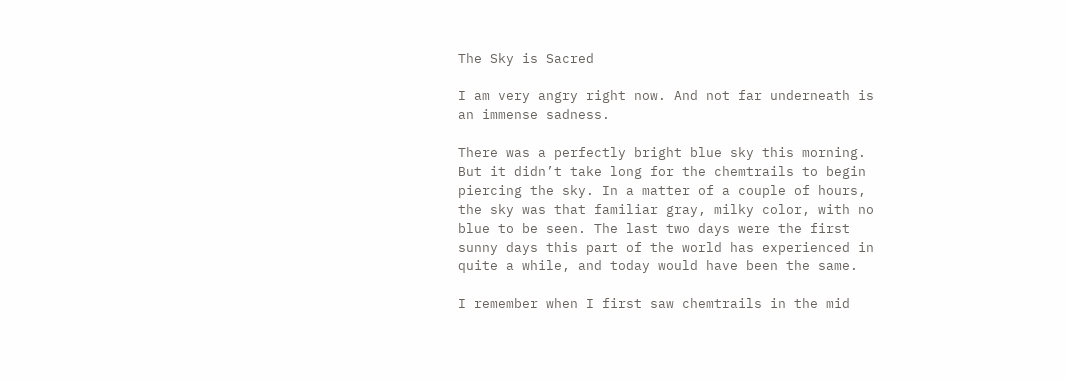The Sky is Sacred

I am very angry right now. And not far underneath is an immense sadness.

There was a perfectly bright blue sky this morning. But it didn’t take long for the chemtrails to begin piercing the sky. In a matter of a couple of hours, the sky was that familiar gray, milky color, with no blue to be seen. The last two days were the first sunny days this part of the world has experienced in quite a while, and today would have been the same.

I remember when I first saw chemtrails in the mid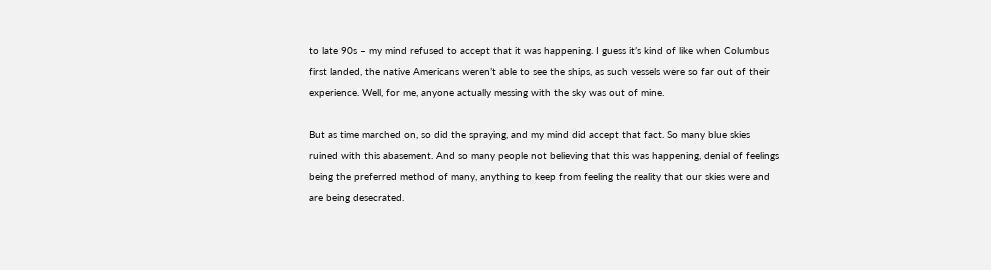to late 90s – my mind refused to accept that it was happening. I guess it’s kind of like when Columbus first landed, the native Americans weren’t able to see the ships, as such vessels were so far out of their experience. Well, for me, anyone actually messing with the sky was out of mine.

But as time marched on, so did the spraying, and my mind did accept that fact. So many blue skies ruined with this abasement. And so many people not believing that this was happening, denial of feelings being the preferred method of many, anything to keep from feeling the reality that our skies were and are being desecrated.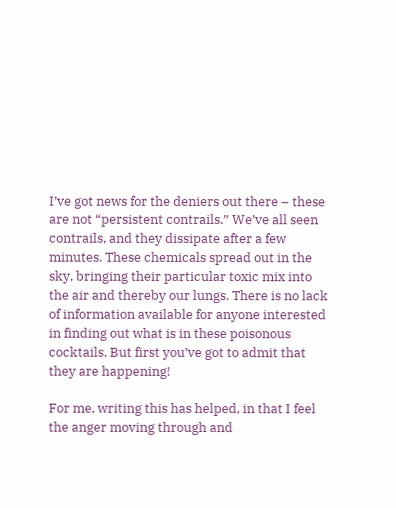I’ve got news for the deniers out there – these are not “persistent contrails.” We’ve all seen contrails, and they dissipate after a few minutes. These chemicals spread out in the sky, bringing their particular toxic mix into the air and thereby our lungs. There is no lack of information available for anyone interested in finding out what is in these poisonous cocktails. But first you’ve got to admit that they are happening!

For me, writing this has helped, in that I feel the anger moving through and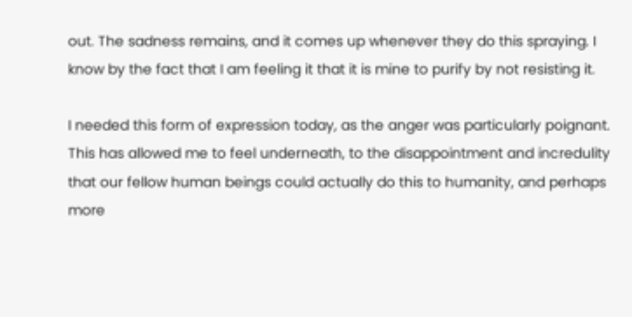out. The sadness remains, and it comes up whenever they do this spraying. I know by the fact that I am feeling it that it is mine to purify by not resisting it.

I needed this form of expression today, as the anger was particularly poignant. This has allowed me to feel underneath, to the disappointment and incredulity that our fellow human beings could actually do this to humanity, and perhaps more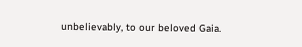unbelievably, to our beloved Gaia.